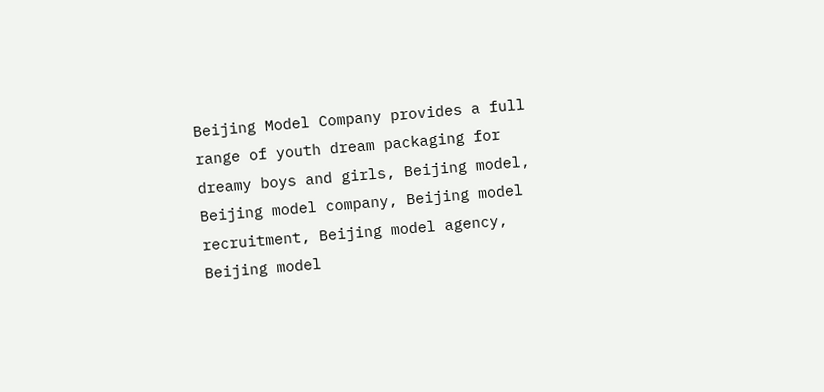Beijing Model Company provides a full range of youth dream packaging for dreamy boys and girls, Beijing model, Beijing model company, Beijing model recruitment, Beijing model agency, Beijing model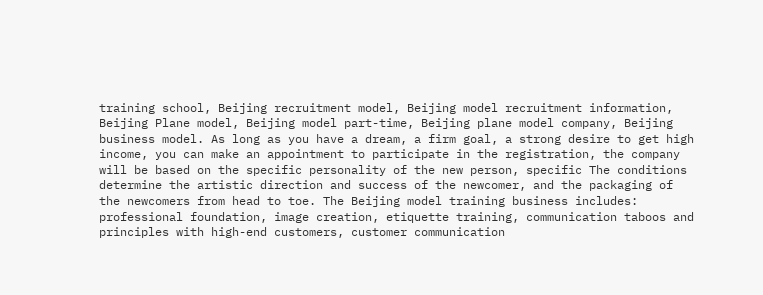training school, Beijing recruitment model, Beijing model recruitment information, Beijing Plane model, Beijing model part-time, Beijing plane model company, Beijing business model. As long as you have a dream, a firm goal, a strong desire to get high income, you can make an appointment to participate in the registration, the company will be based on the specific personality of the new person, specific The conditions determine the artistic direction and success of the newcomer, and the packaging of the newcomers from head to toe. The Beijing model training business includes: professional foundation, image creation, etiquette training, communication taboos and principles with high-end customers, customer communication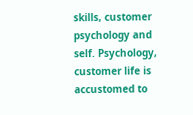skills, customer psychology and self. Psychology, customer life is accustomed to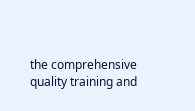the comprehensive quality training and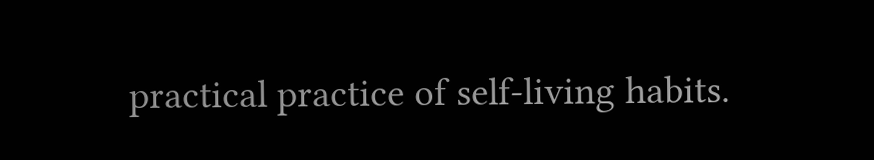practical practice of self-living habits.